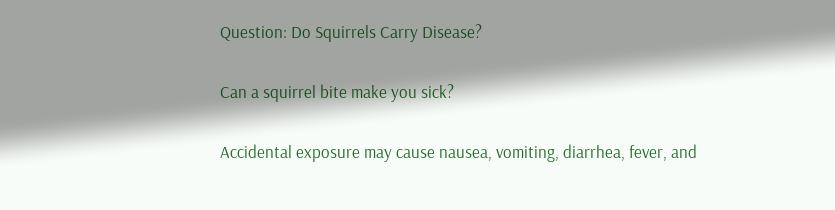Question: Do Squirrels Carry Disease?

Can a squirrel bite make you sick?

Accidental exposure may cause nausea, vomiting, diarrhea, fever, and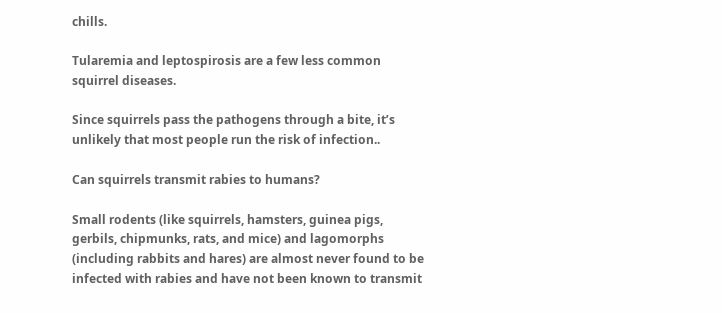chills.

Tularemia and leptospirosis are a few less common squirrel diseases.

Since squirrels pass the pathogens through a bite, it’s unlikely that most people run the risk of infection..

Can squirrels transmit rabies to humans?

Small rodents (like squirrels, hamsters, guinea pigs, gerbils, chipmunks, rats, and mice) and lagomorphs (including rabbits and hares) are almost never found to be infected with rabies and have not been known to transmit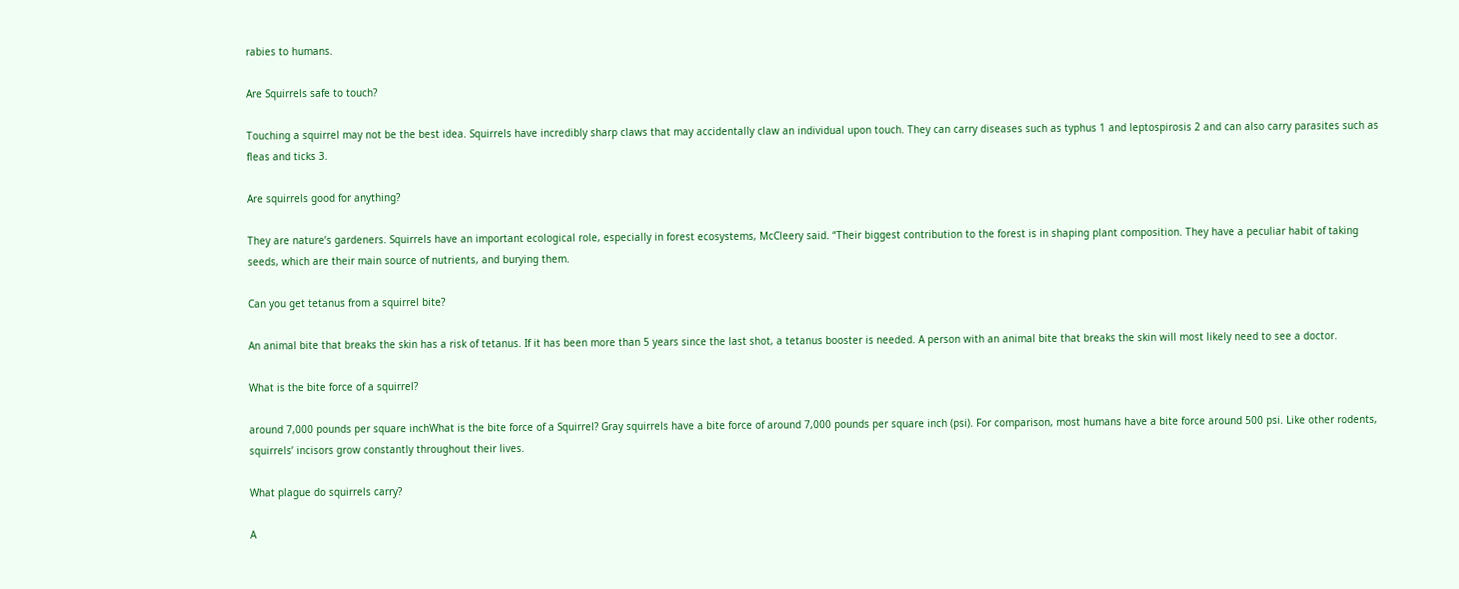rabies to humans.

Are Squirrels safe to touch?

Touching a squirrel may not be the best idea. Squirrels have incredibly sharp claws that may accidentally claw an individual upon touch. They can carry diseases such as typhus 1 and leptospirosis 2 and can also carry parasites such as fleas and ticks 3.

Are squirrels good for anything?

They are nature’s gardeners. Squirrels have an important ecological role, especially in forest ecosystems, McCleery said. “Their biggest contribution to the forest is in shaping plant composition. They have a peculiar habit of taking seeds, which are their main source of nutrients, and burying them.

Can you get tetanus from a squirrel bite?

An animal bite that breaks the skin has a risk of tetanus. If it has been more than 5 years since the last shot, a tetanus booster is needed. A person with an animal bite that breaks the skin will most likely need to see a doctor.

What is the bite force of a squirrel?

around 7,000 pounds per square inchWhat is the bite force of a Squirrel? Gray squirrels have a bite force of around 7,000 pounds per square inch (psi). For comparison, most humans have a bite force around 500 psi. Like other rodents, squirrels’ incisors grow constantly throughout their lives.

What plague do squirrels carry?

A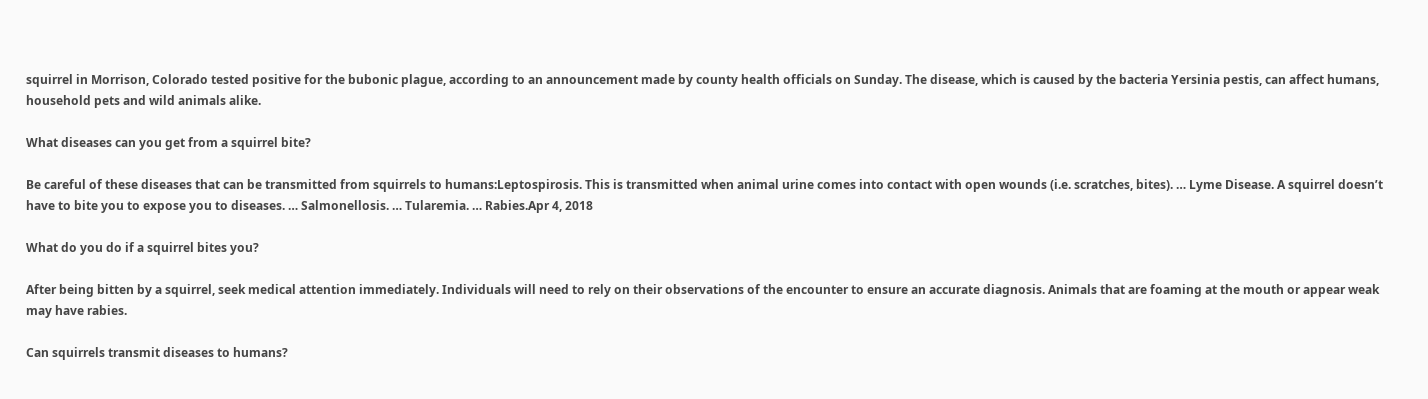squirrel in Morrison, Colorado tested positive for the bubonic plague, according to an announcement made by county health officials on Sunday. The disease, which is caused by the bacteria Yersinia pestis, can affect humans, household pets and wild animals alike.

What diseases can you get from a squirrel bite?

Be careful of these diseases that can be transmitted from squirrels to humans:Leptospirosis. This is transmitted when animal urine comes into contact with open wounds (i.e. scratches, bites). … Lyme Disease. A squirrel doesn’t have to bite you to expose you to diseases. … Salmonellosis. … Tularemia. … Rabies.Apr 4, 2018

What do you do if a squirrel bites you?

After being bitten by a squirrel, seek medical attention immediately. Individuals will need to rely on their observations of the encounter to ensure an accurate diagnosis. Animals that are foaming at the mouth or appear weak may have rabies.

Can squirrels transmit diseases to humans?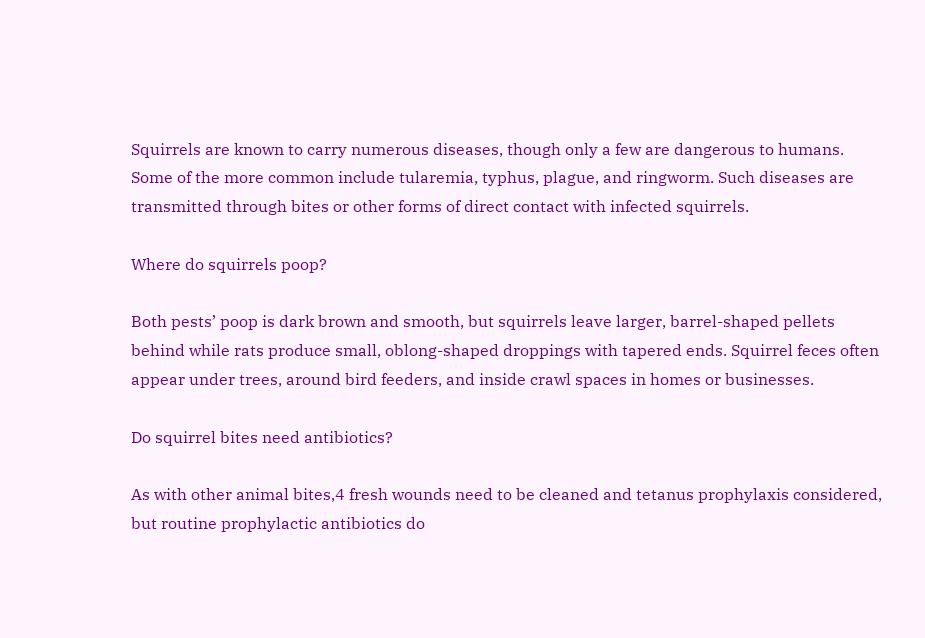Squirrels are known to carry numerous diseases, though only a few are dangerous to humans. Some of the more common include tularemia, typhus, plague, and ringworm. Such diseases are transmitted through bites or other forms of direct contact with infected squirrels.

Where do squirrels poop?

Both pests’ poop is dark brown and smooth, but squirrels leave larger, barrel-shaped pellets behind while rats produce small, oblong-shaped droppings with tapered ends. Squirrel feces often appear under trees, around bird feeders, and inside crawl spaces in homes or businesses.

Do squirrel bites need antibiotics?

As with other animal bites,4 fresh wounds need to be cleaned and tetanus prophylaxis considered, but routine prophylactic antibiotics do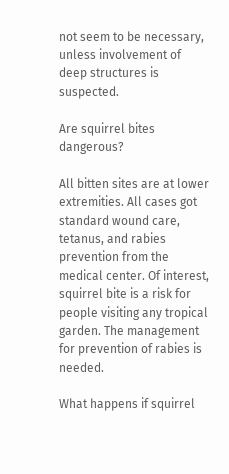not seem to be necessary, unless involvement of deep structures is suspected.

Are squirrel bites dangerous?

All bitten sites are at lower extremities. All cases got standard wound care, tetanus, and rabies prevention from the medical center. Of interest, squirrel bite is a risk for people visiting any tropical garden. The management for prevention of rabies is needed.

What happens if squirrel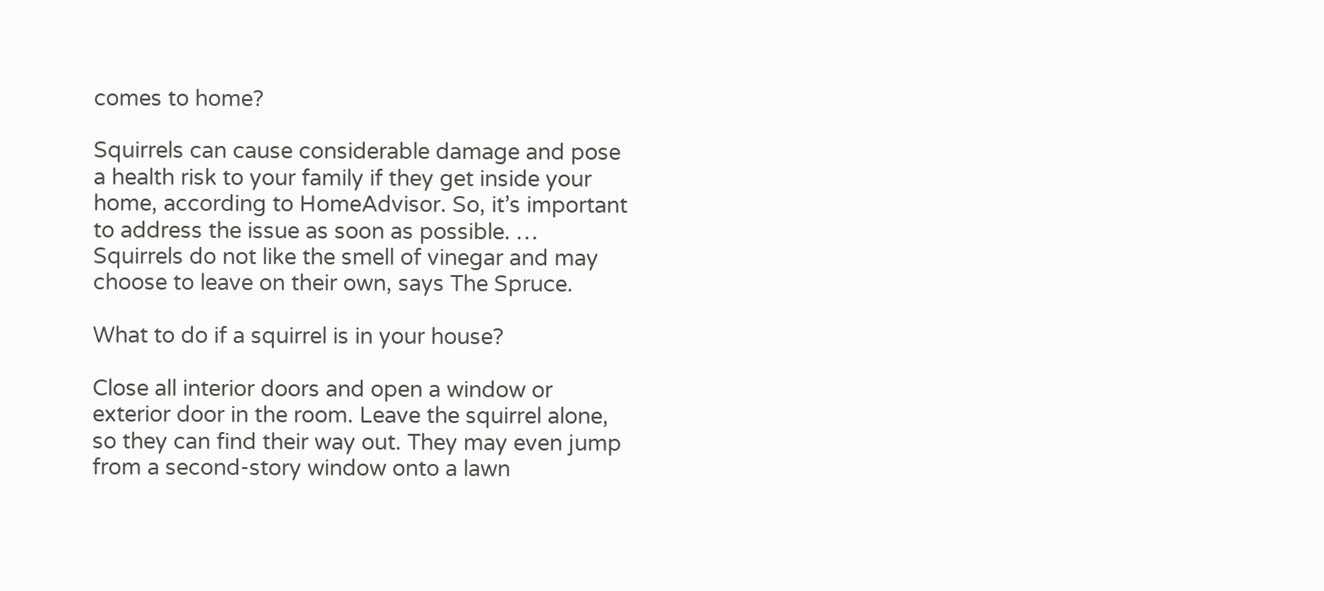comes to home?

Squirrels can cause considerable damage and pose a health risk to your family if they get inside your home, according to HomeAdvisor. So, it’s important to address the issue as soon as possible. … Squirrels do not like the smell of vinegar and may choose to leave on their own, says The Spruce.

What to do if a squirrel is in your house?

Close all interior doors and open a window or exterior door in the room. Leave the squirrel alone, so they can find their way out. They may even jump from a second-story window onto a lawn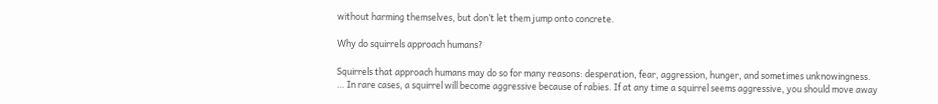without harming themselves, but don’t let them jump onto concrete.

Why do squirrels approach humans?

Squirrels that approach humans may do so for many reasons: desperation, fear, aggression, hunger, and sometimes unknowingness. … In rare cases, a squirrel will become aggressive because of rabies. If at any time a squirrel seems aggressive, you should move away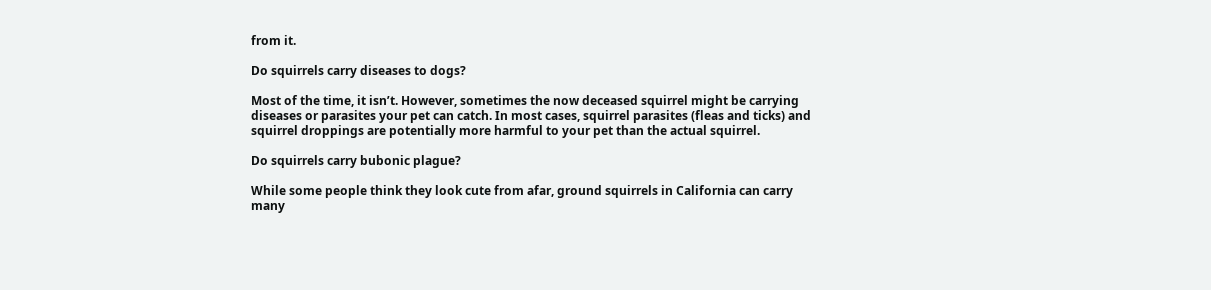from it.

Do squirrels carry diseases to dogs?

Most of the time, it isn’t. However, sometimes the now deceased squirrel might be carrying diseases or parasites your pet can catch. In most cases, squirrel parasites (fleas and ticks) and squirrel droppings are potentially more harmful to your pet than the actual squirrel.

Do squirrels carry bubonic plague?

While some people think they look cute from afar, ground squirrels in California can carry many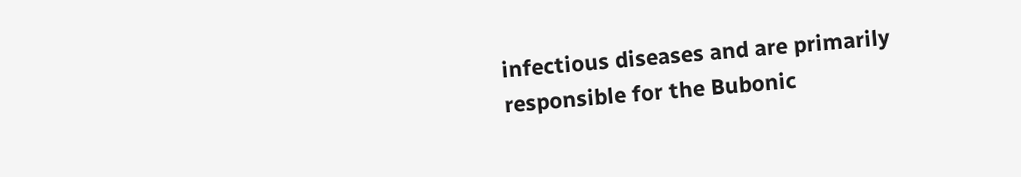infectious diseases and are primarily responsible for the Bubonic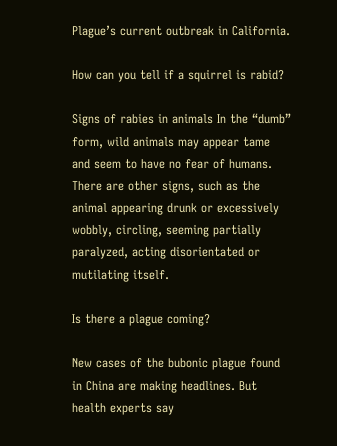Plague’s current outbreak in California.

How can you tell if a squirrel is rabid?

Signs of rabies in animals In the “dumb” form, wild animals may appear tame and seem to have no fear of humans. There are other signs, such as the animal appearing drunk or excessively wobbly, circling, seeming partially paralyzed, acting disorientated or mutilating itself.

Is there a plague coming?

New cases of the bubonic plague found in China are making headlines. But health experts say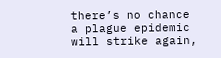there’s no chance a plague epidemic will strike again,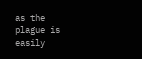as the plague is easily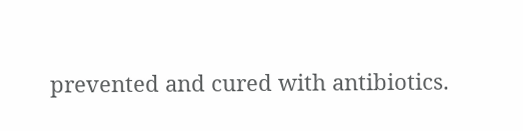prevented and cured with antibiotics.